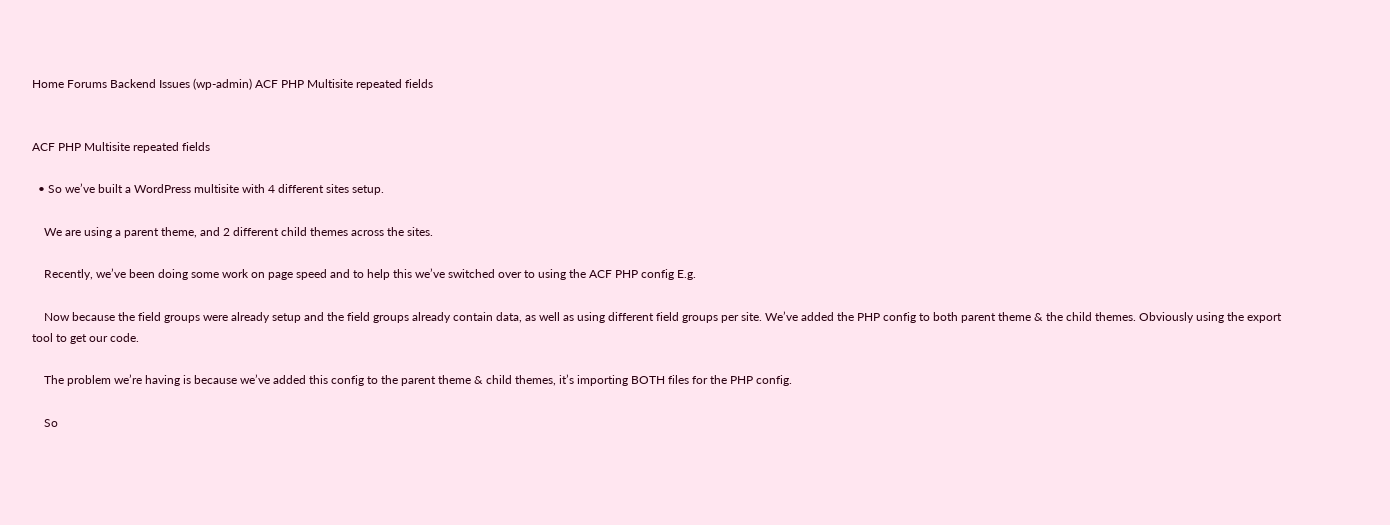Home Forums Backend Issues (wp-admin) ACF PHP Multisite repeated fields


ACF PHP Multisite repeated fields

  • So we’ve built a WordPress multisite with 4 different sites setup.

    We are using a parent theme, and 2 different child themes across the sites.

    Recently, we’ve been doing some work on page speed and to help this we’ve switched over to using the ACF PHP config E.g.

    Now because the field groups were already setup and the field groups already contain data, as well as using different field groups per site. We’ve added the PHP config to both parent theme & the child themes. Obviously using the export tool to get our code.

    The problem we’re having is because we’ve added this config to the parent theme & child themes, it’s importing BOTH files for the PHP config.

    So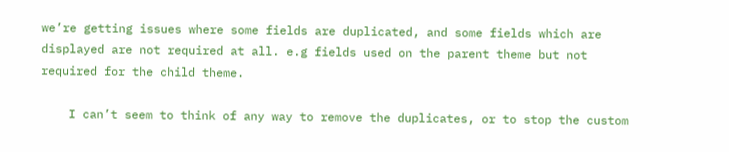we’re getting issues where some fields are duplicated, and some fields which are displayed are not required at all. e.g fields used on the parent theme but not required for the child theme.

    I can’t seem to think of any way to remove the duplicates, or to stop the custom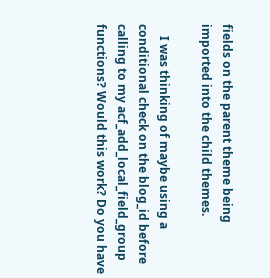fields on the parent theme being imported into the child themes.

    I was thinking of maybe using a conditional check on the blog_id before calling to my acf_add_local_field_group functions? Would this work? Do you have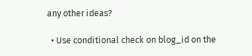any other ideas?

  • Use conditional check on blog_id on the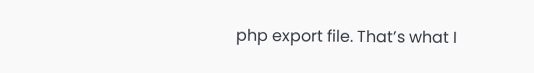php export file. That’s what I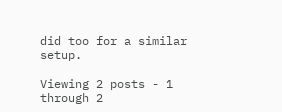did too for a similar setup.

Viewing 2 posts - 1 through 2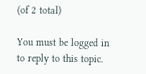(of 2 total)

You must be logged in to reply to this topic.